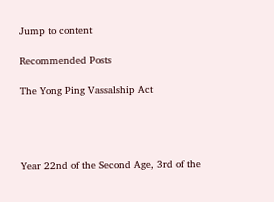Jump to content

Recommended Posts

The Yong Ping Vassalship Act




Year 22nd of the Second Age, 3rd of the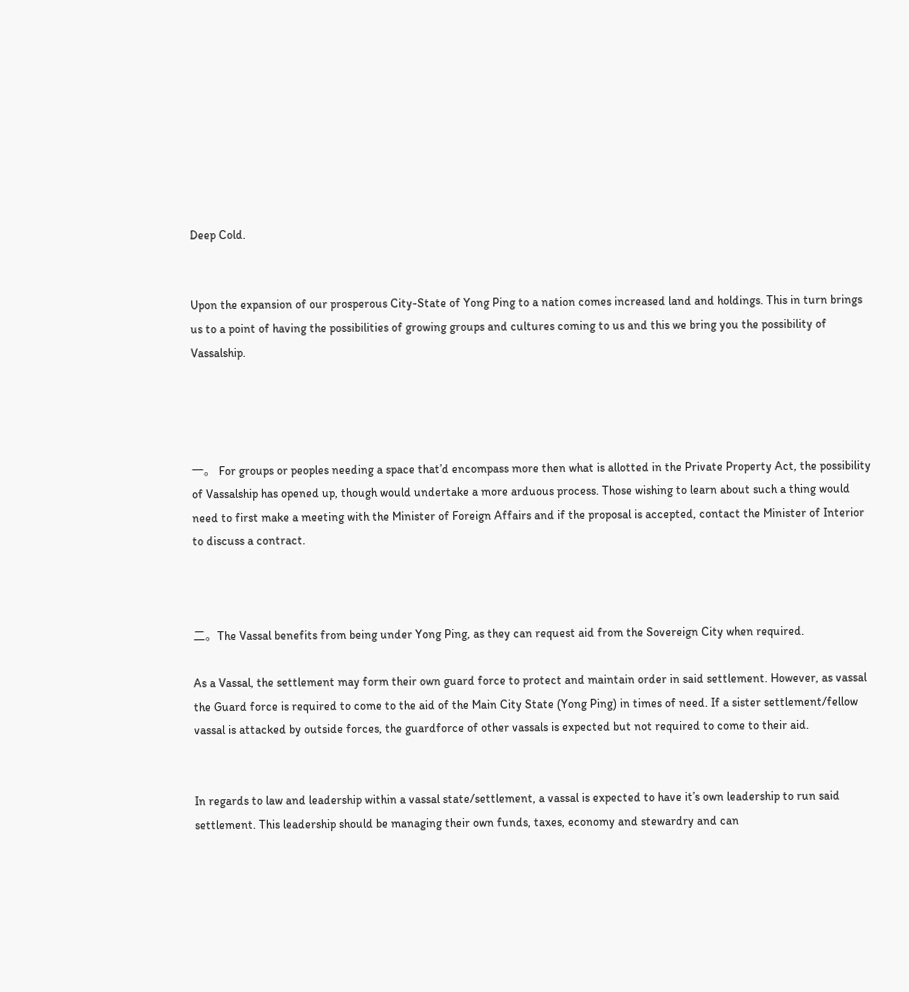Deep Cold.


Upon the expansion of our prosperous City-State of Yong Ping to a nation comes increased land and holdings. This in turn brings us to a point of having the possibilities of growing groups and cultures coming to us and this we bring you the possibility of Vassalship.




一。 For groups or peoples needing a space that’d encompass more then what is allotted in the Private Property Act, the possibility of Vassalship has opened up, though would undertake a more arduous process. Those wishing to learn about such a thing would need to first make a meeting with the Minister of Foreign Affairs and if the proposal is accepted, contact the Minister of Interior to discuss a contract.



二。The Vassal benefits from being under Yong Ping, as they can request aid from the Sovereign City when required.

As a Vassal, the settlement may form their own guard force to protect and maintain order in said settlement. However, as vassal the Guard force is required to come to the aid of the Main City State (Yong Ping) in times of need. If a sister settlement/fellow vassal is attacked by outside forces, the guardforce of other vassals is expected but not required to come to their aid.


In regards to law and leadership within a vassal state/settlement, a vassal is expected to have it’s own leadership to run said settlement. This leadership should be managing their own funds, taxes, economy and stewardry and can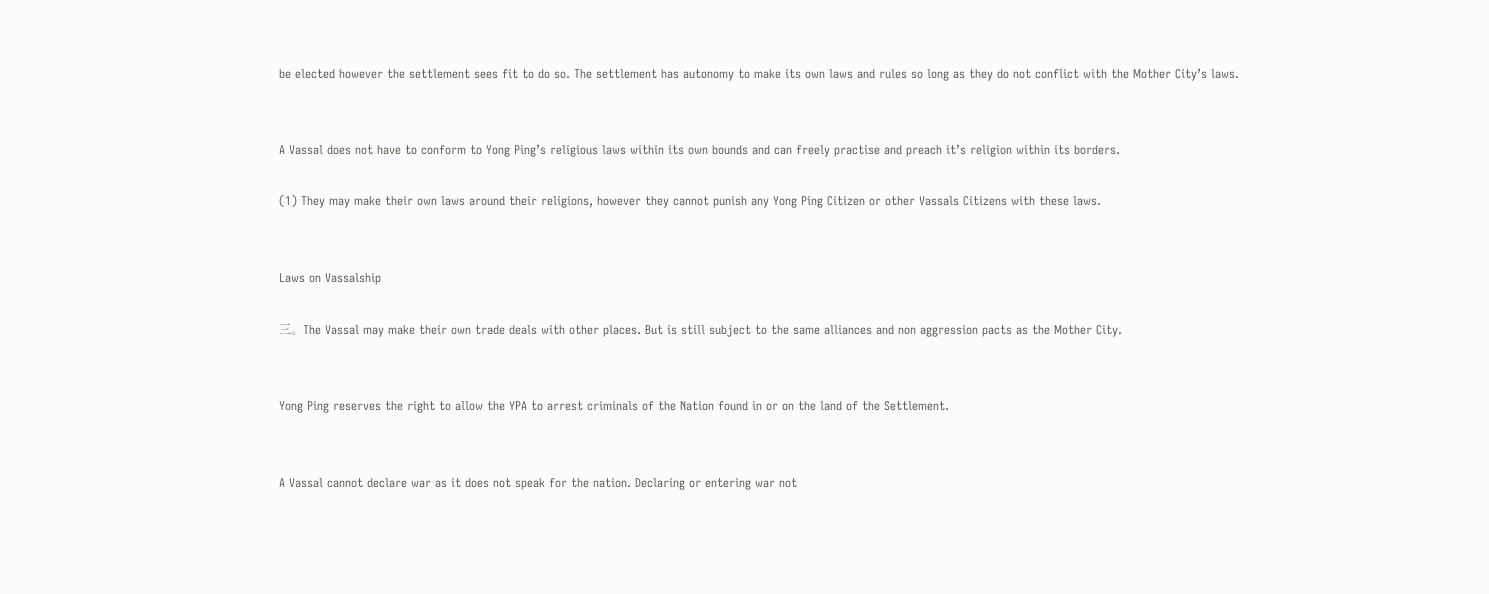be elected however the settlement sees fit to do so. The settlement has autonomy to make its own laws and rules so long as they do not conflict with the Mother City’s laws.


A Vassal does not have to conform to Yong Ping’s religious laws within its own bounds and can freely practise and preach it’s religion within its borders.

(1) They may make their own laws around their religions, however they cannot punish any Yong Ping Citizen or other Vassals Citizens with these laws.


Laws on Vassalship

三。The Vassal may make their own trade deals with other places. But is still subject to the same alliances and non aggression pacts as the Mother City.


Yong Ping reserves the right to allow the YPA to arrest criminals of the Nation found in or on the land of the Settlement.


A Vassal cannot declare war as it does not speak for the nation. Declaring or entering war not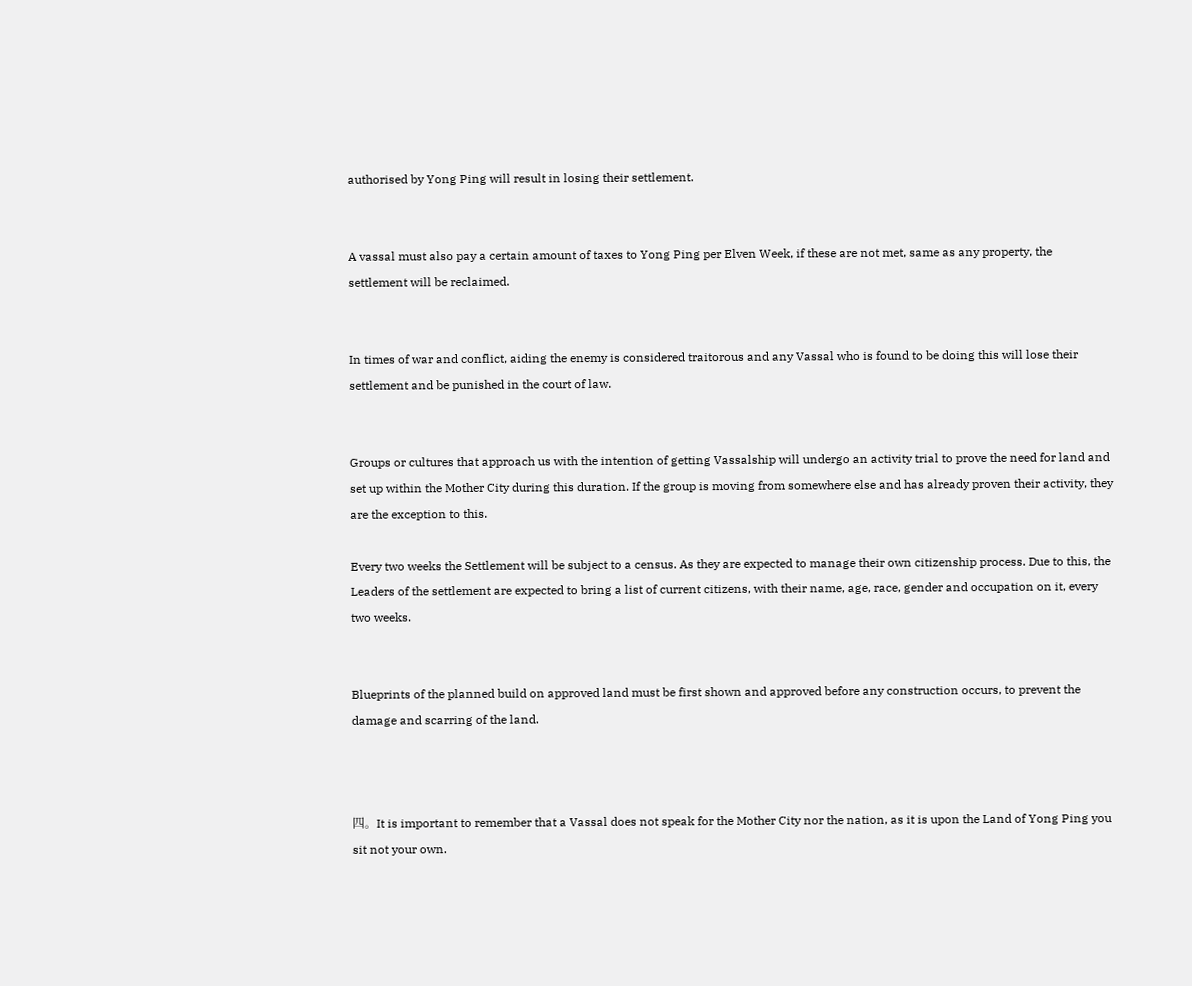authorised by Yong Ping will result in losing their settlement.


A vassal must also pay a certain amount of taxes to Yong Ping per Elven Week, if these are not met, same as any property, the settlement will be reclaimed.


In times of war and conflict, aiding the enemy is considered traitorous and any Vassal who is found to be doing this will lose their settlement and be punished in the court of law.


Groups or cultures that approach us with the intention of getting Vassalship will undergo an activity trial to prove the need for land and set up within the Mother City during this duration. If the group is moving from somewhere else and has already proven their activity, they are the exception to this.

Every two weeks the Settlement will be subject to a census. As they are expected to manage their own citizenship process. Due to this, the Leaders of the settlement are expected to bring a list of current citizens, with their name, age, race, gender and occupation on it, every two weeks.


Blueprints of the planned build on approved land must be first shown and approved before any construction occurs, to prevent the damage and scarring of the land.



四。It is important to remember that a Vassal does not speak for the Mother City nor the nation, as it is upon the Land of Yong Ping you sit not your own.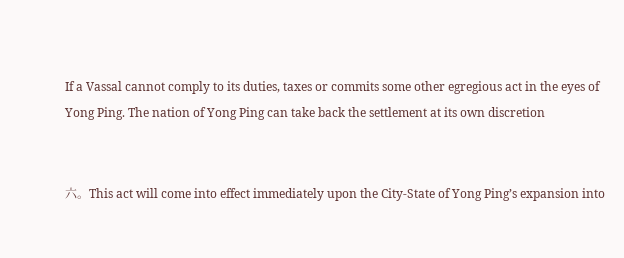If a Vassal cannot comply to its duties, taxes or commits some other egregious act in the eyes of Yong Ping. The nation of Yong Ping can take back the settlement at its own discretion


六。This act will come into effect immediately upon the City-State of Yong Ping’s expansion into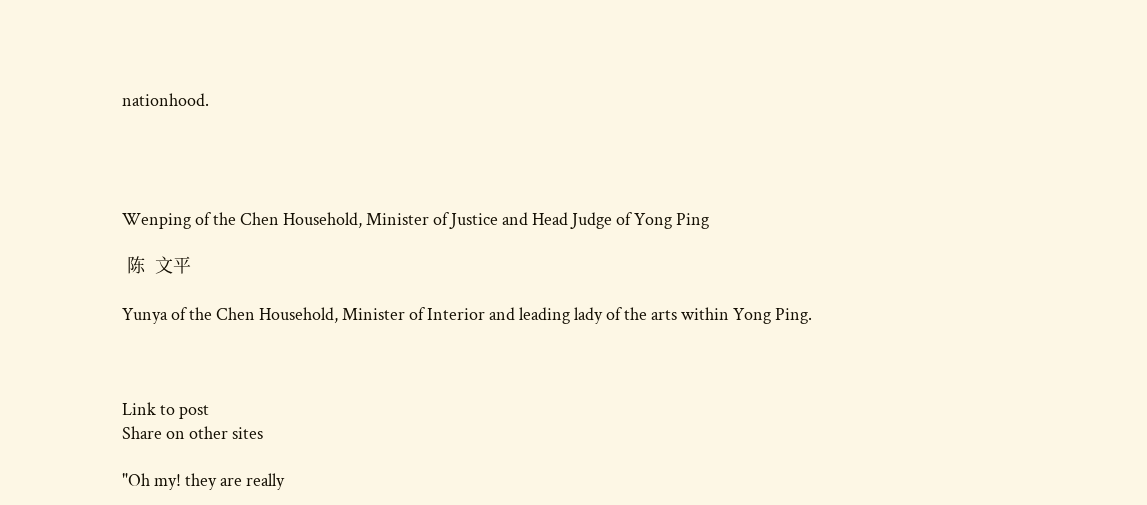nationhood.




Wenping of the Chen Household, Minister of Justice and Head Judge of Yong Ping

 陈  文平

Yunya of the Chen Household, Minister of Interior and leading lady of the arts within Yong Ping.



Link to post
Share on other sites

"Oh my! they are really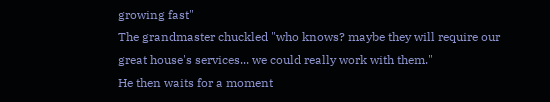growing fast"
The grandmaster chuckled "who knows? maybe they will require our great house's services... we could really work with them."
He then waits for a moment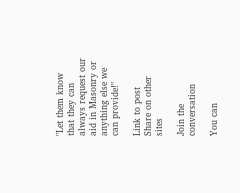"Let them know that they can always request our aid in Masonry or anything else we can provide!"

Link to post
Share on other sites

Join the conversation

You can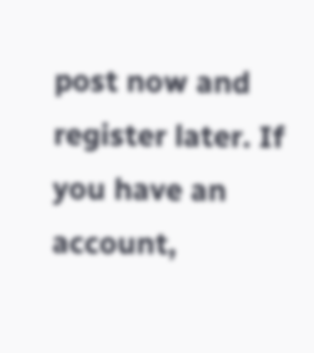post now and register later. If you have an account,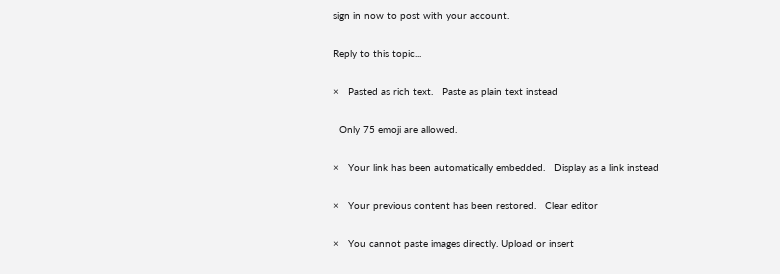sign in now to post with your account.

Reply to this topic...

×   Pasted as rich text.   Paste as plain text instead

  Only 75 emoji are allowed.

×   Your link has been automatically embedded.   Display as a link instead

×   Your previous content has been restored.   Clear editor

×   You cannot paste images directly. Upload or insert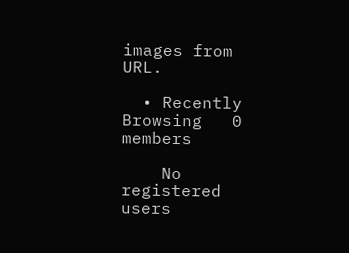images from URL.

  • Recently Browsing   0 members

    No registered users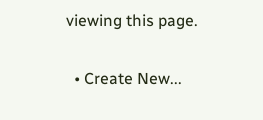viewing this page.

  • Create New...